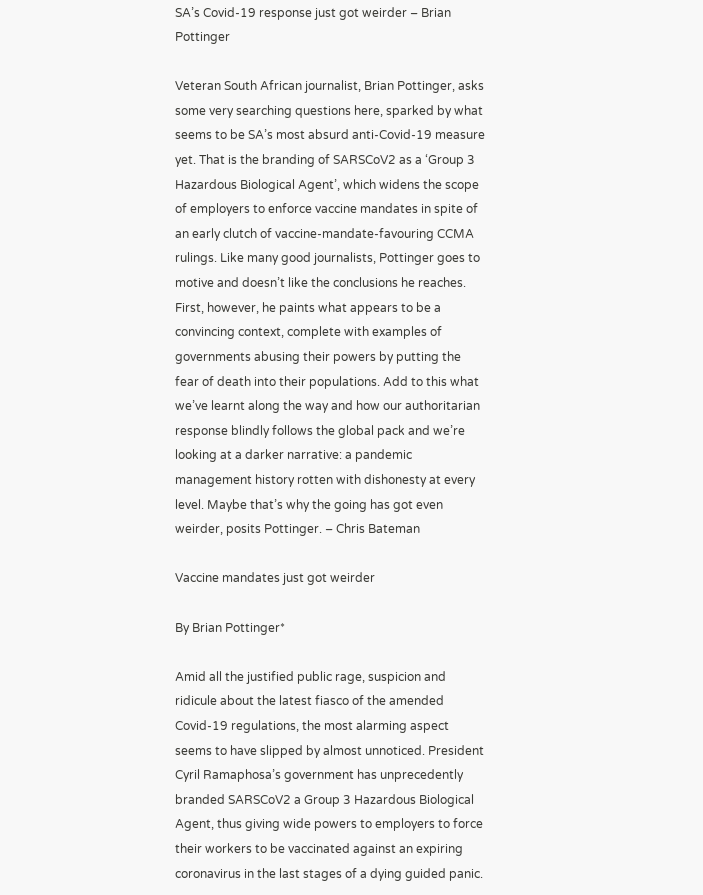SA’s Covid-19 response just got weirder – Brian Pottinger

Veteran South African journalist, Brian Pottinger, asks some very searching questions here, sparked by what seems to be SA’s most absurd anti-Covid-19 measure yet. That is the branding of SARSCoV2 as a ‘Group 3 Hazardous Biological Agent’, which widens the scope of employers to enforce vaccine mandates in spite of an early clutch of vaccine-mandate-favouring CCMA rulings. Like many good journalists, Pottinger goes to motive and doesn’t like the conclusions he reaches. First, however, he paints what appears to be a convincing context, complete with examples of governments abusing their powers by putting the fear of death into their populations. Add to this what we’ve learnt along the way and how our authoritarian response blindly follows the global pack and we’re looking at a darker narrative: a pandemic management history rotten with dishonesty at every level. Maybe that’s why the going has got even weirder, posits Pottinger. – Chris Bateman

Vaccine mandates just got weirder

By Brian Pottinger*

Amid all the justified public rage, suspicion and ridicule about the latest fiasco of the amended Covid-19 regulations, the most alarming aspect seems to have slipped by almost unnoticed. President Cyril Ramaphosa’s government has unprecedently branded SARSCoV2 a Group 3 Hazardous Biological Agent, thus giving wide powers to employers to force their workers to be vaccinated against an expiring coronavirus in the last stages of a dying guided panic.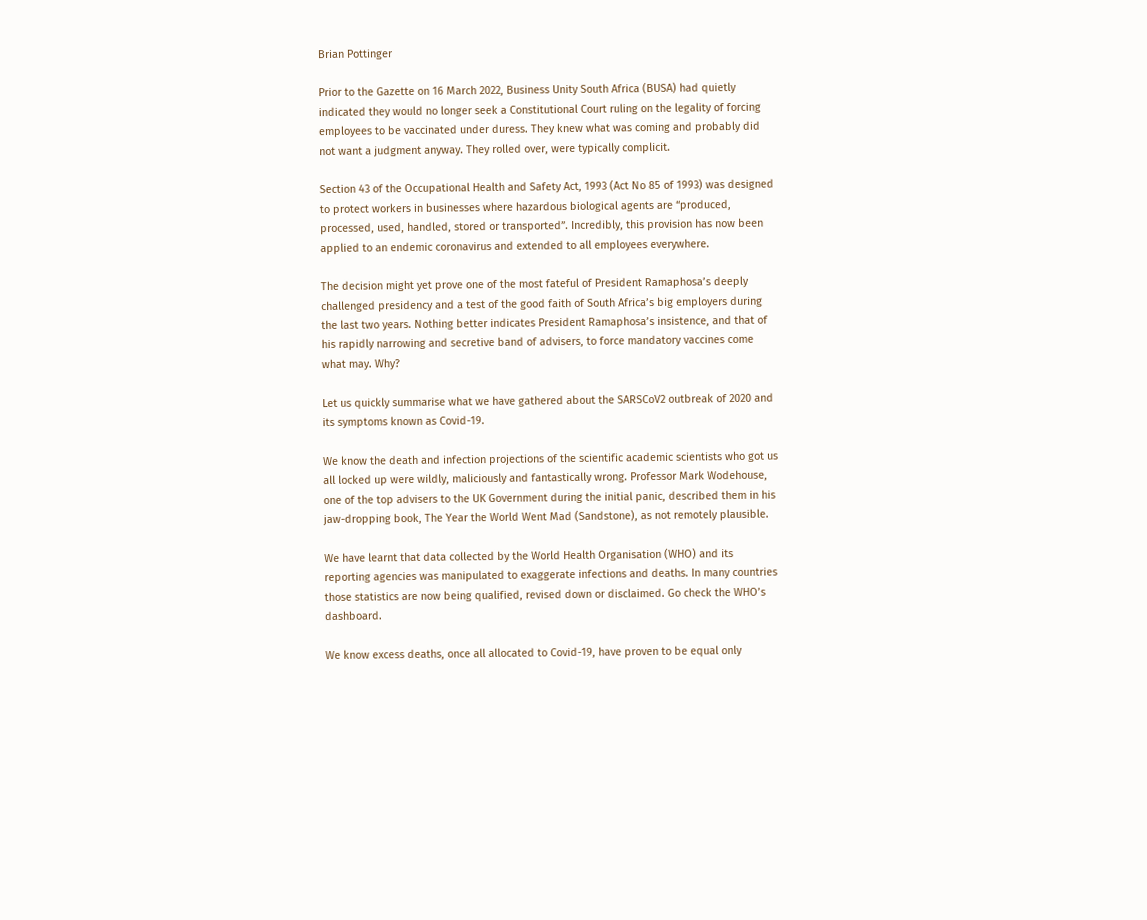Brian Pottinger

Prior to the Gazette on 16 March 2022, Business Unity South Africa (BUSA) had quietly indicated they would no longer seek a Constitutional Court ruling on the legality of forcing employees to be vaccinated under duress. They knew what was coming and probably did not want a judgment anyway. They rolled over, were typically complicit.

Section 43 of the Occupational Health and Safety Act, 1993 (Act No 85 of 1993) was designed to protect workers in businesses where hazardous biological agents are “produced, processed, used, handled, stored or transported”. Incredibly, this provision has now been applied to an endemic coronavirus and extended to all employees everywhere.

The decision might yet prove one of the most fateful of President Ramaphosa’s deeply challenged presidency and a test of the good faith of South Africa’s big employers during the last two years. Nothing better indicates President Ramaphosa’s insistence, and that of his rapidly narrowing and secretive band of advisers, to force mandatory vaccines come what may. Why?

Let us quickly summarise what we have gathered about the SARSCoV2 outbreak of 2020 and its symptoms known as Covid-19.

We know the death and infection projections of the scientific academic scientists who got us all locked up were wildly, maliciously and fantastically wrong. Professor Mark Wodehouse, one of the top advisers to the UK Government during the initial panic, described them in his jaw-dropping book, The Year the World Went Mad (Sandstone), as not remotely plausible.

We have learnt that data collected by the World Health Organisation (WHO) and its reporting agencies was manipulated to exaggerate infections and deaths. In many countries those statistics are now being qualified, revised down or disclaimed. Go check the WHO’s dashboard.

We know excess deaths, once all allocated to Covid-19, have proven to be equal only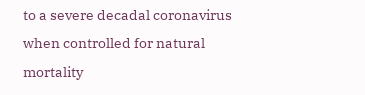to a severe decadal coronavirus when controlled for natural mortality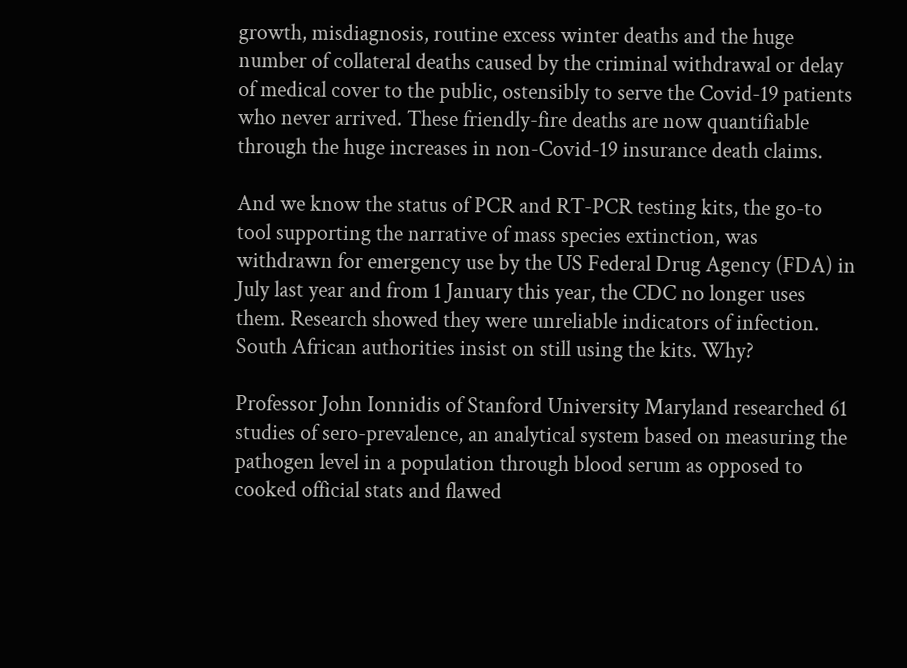growth, misdiagnosis, routine excess winter deaths and the huge number of collateral deaths caused by the criminal withdrawal or delay of medical cover to the public, ostensibly to serve the Covid-19 patients who never arrived. These friendly-fire deaths are now quantifiable through the huge increases in non-Covid-19 insurance death claims.

And we know the status of PCR and RT-PCR testing kits, the go-to tool supporting the narrative of mass species extinction, was withdrawn for emergency use by the US Federal Drug Agency (FDA) in July last year and from 1 January this year, the CDC no longer uses them. Research showed they were unreliable indicators of infection. South African authorities insist on still using the kits. Why?

Professor John Ionnidis of Stanford University Maryland researched 61 studies of sero-prevalence, an analytical system based on measuring the pathogen level in a population through blood serum as opposed to cooked official stats and flawed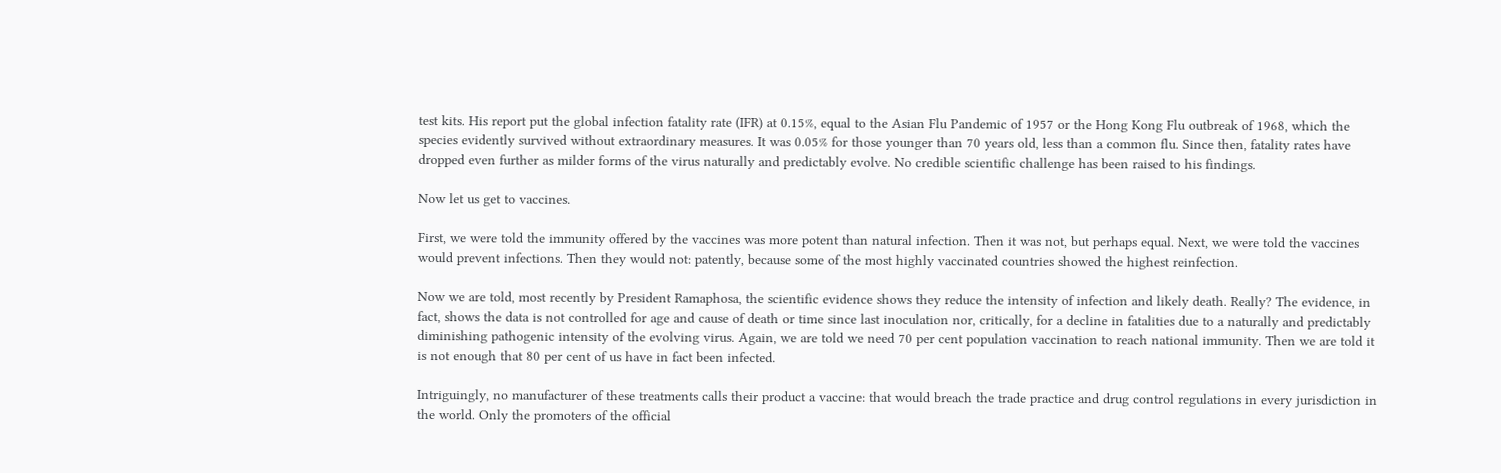test kits. His report put the global infection fatality rate (IFR) at 0.15%, equal to the Asian Flu Pandemic of 1957 or the Hong Kong Flu outbreak of 1968, which the species evidently survived without extraordinary measures. It was 0.05% for those younger than 70 years old, less than a common flu. Since then, fatality rates have dropped even further as milder forms of the virus naturally and predictably evolve. No credible scientific challenge has been raised to his findings.

Now let us get to vaccines.

First, we were told the immunity offered by the vaccines was more potent than natural infection. Then it was not, but perhaps equal. Next, we were told the vaccines would prevent infections. Then they would not: patently, because some of the most highly vaccinated countries showed the highest reinfection.

Now we are told, most recently by President Ramaphosa, the scientific evidence shows they reduce the intensity of infection and likely death. Really? The evidence, in fact, shows the data is not controlled for age and cause of death or time since last inoculation nor, critically, for a decline in fatalities due to a naturally and predictably diminishing pathogenic intensity of the evolving virus. Again, we are told we need 70 per cent population vaccination to reach national immunity. Then we are told it is not enough that 80 per cent of us have in fact been infected.

Intriguingly, no manufacturer of these treatments calls their product a vaccine: that would breach the trade practice and drug control regulations in every jurisdiction in the world. Only the promoters of the official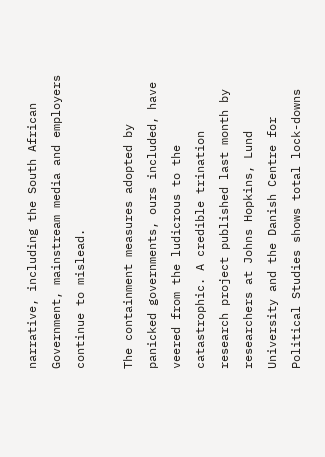narrative, including the South African Government, mainstream media and employers continue to mislead.

The containment measures adopted by panicked governments, ours included, have veered from the ludicrous to the catastrophic. A credible trination research project published last month by researchers at Johns Hopkins, Lund University and the Danish Centre for Political Studies shows total lock-downs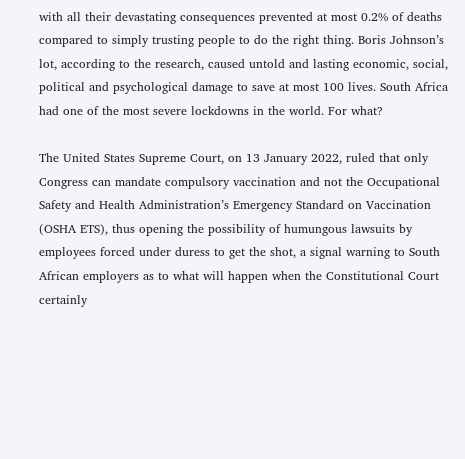with all their devastating consequences prevented at most 0.2% of deaths compared to simply trusting people to do the right thing. Boris Johnson’s lot, according to the research, caused untold and lasting economic, social, political and psychological damage to save at most 100 lives. South Africa had one of the most severe lockdowns in the world. For what?

The United States Supreme Court, on 13 January 2022, ruled that only Congress can mandate compulsory vaccination and not the Occupational Safety and Health Administration’s Emergency Standard on Vaccination (OSHA ETS), thus opening the possibility of humungous lawsuits by employees forced under duress to get the shot, a signal warning to South African employers as to what will happen when the Constitutional Court certainly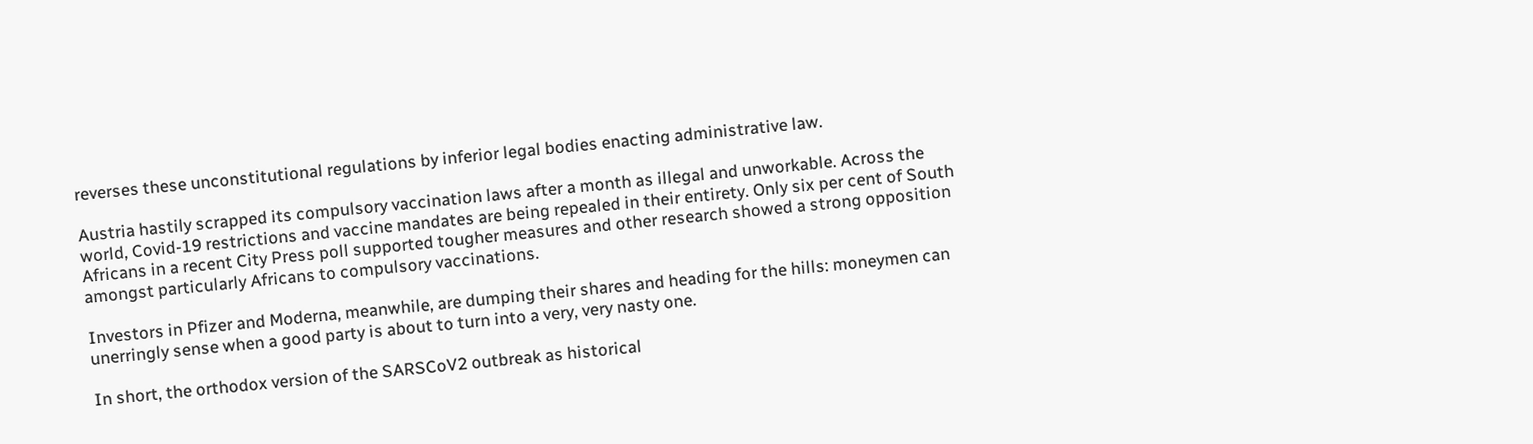reverses these unconstitutional regulations by inferior legal bodies enacting administrative law.

Austria hastily scrapped its compulsory vaccination laws after a month as illegal and unworkable. Across the world, Covid-19 restrictions and vaccine mandates are being repealed in their entirety. Only six per cent of South Africans in a recent City Press poll supported tougher measures and other research showed a strong opposition amongst particularly Africans to compulsory vaccinations.

Investors in Pfizer and Moderna, meanwhile, are dumping their shares and heading for the hills: moneymen can unerringly sense when a good party is about to turn into a very, very nasty one.

In short, the orthodox version of the SARSCoV2 outbreak as historical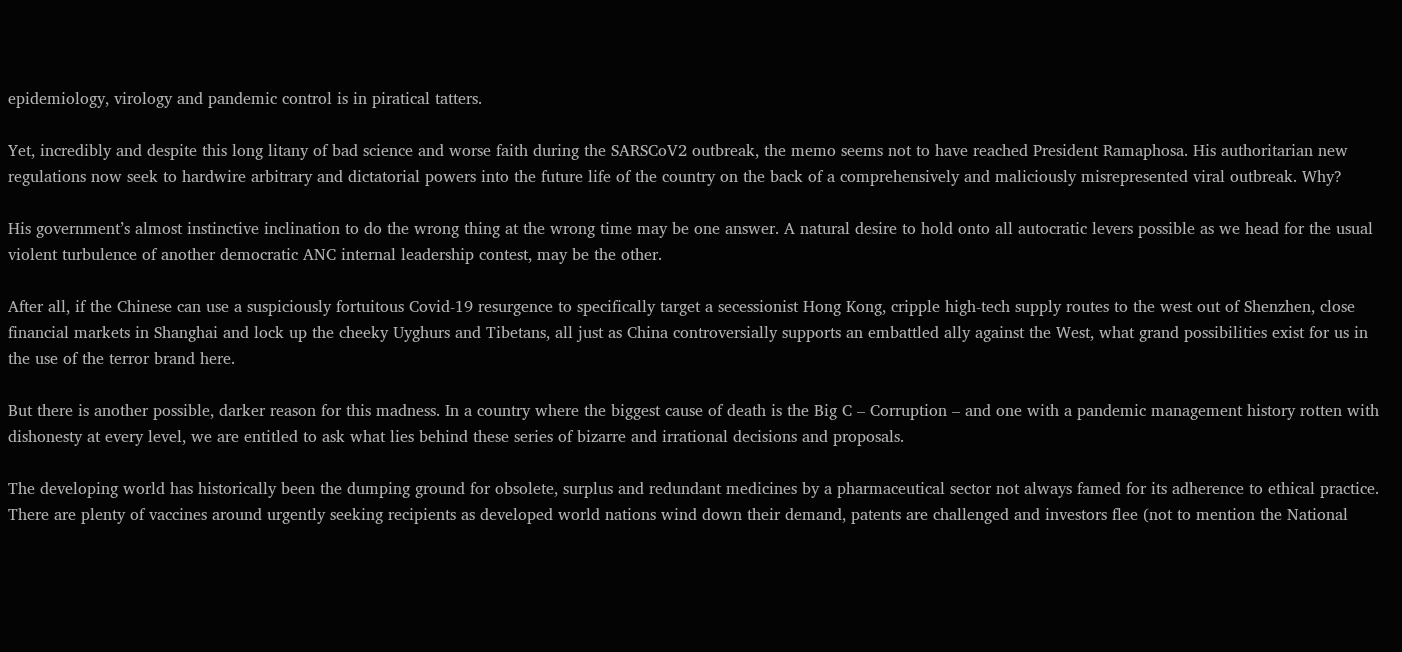epidemiology, virology and pandemic control is in piratical tatters.

Yet, incredibly and despite this long litany of bad science and worse faith during the SARSCoV2 outbreak, the memo seems not to have reached President Ramaphosa. His authoritarian new regulations now seek to hardwire arbitrary and dictatorial powers into the future life of the country on the back of a comprehensively and maliciously misrepresented viral outbreak. Why?

His government’s almost instinctive inclination to do the wrong thing at the wrong time may be one answer. A natural desire to hold onto all autocratic levers possible as we head for the usual violent turbulence of another democratic ANC internal leadership contest, may be the other.

After all, if the Chinese can use a suspiciously fortuitous Covid-19 resurgence to specifically target a secessionist Hong Kong, cripple high-tech supply routes to the west out of Shenzhen, close financial markets in Shanghai and lock up the cheeky Uyghurs and Tibetans, all just as China controversially supports an embattled ally against the West, what grand possibilities exist for us in the use of the terror brand here.

But there is another possible, darker reason for this madness. In a country where the biggest cause of death is the Big C – Corruption – and one with a pandemic management history rotten with dishonesty at every level, we are entitled to ask what lies behind these series of bizarre and irrational decisions and proposals.

The developing world has historically been the dumping ground for obsolete, surplus and redundant medicines by a pharmaceutical sector not always famed for its adherence to ethical practice. There are plenty of vaccines around urgently seeking recipients as developed world nations wind down their demand, patents are challenged and investors flee (not to mention the National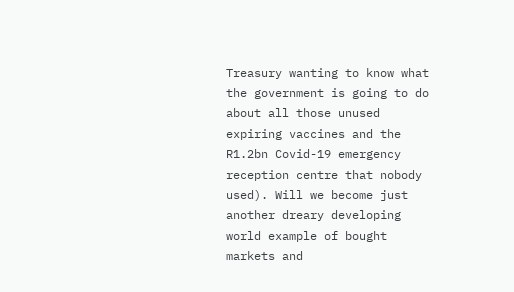Treasury wanting to know what the government is going to do about all those unused expiring vaccines and the R1.2bn Covid-19 emergency reception centre that nobody used). Will we become just another dreary developing world example of bought markets and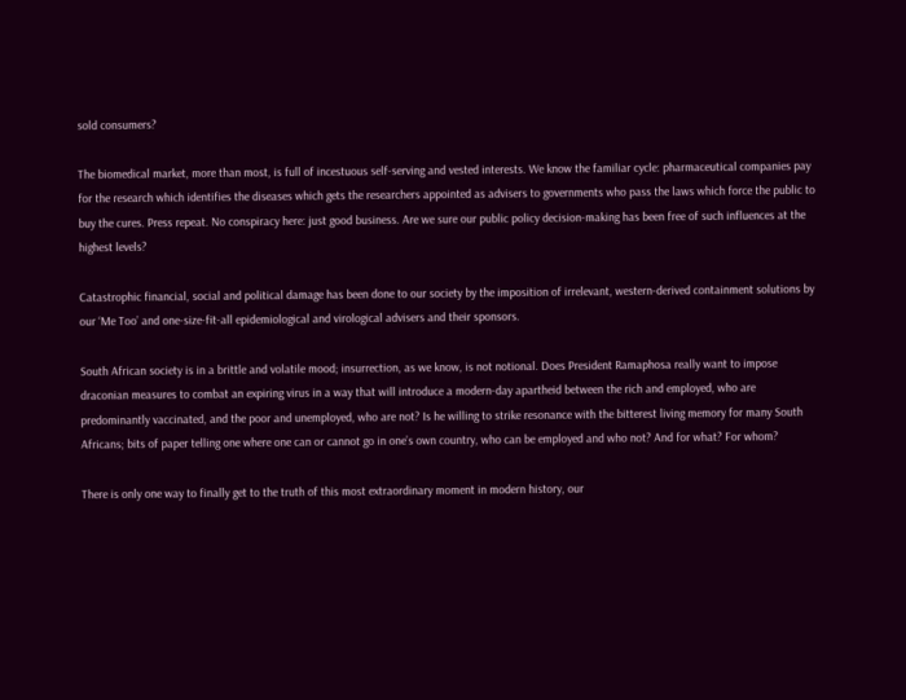sold consumers?

The biomedical market, more than most, is full of incestuous self-serving and vested interests. We know the familiar cycle: pharmaceutical companies pay for the research which identifies the diseases which gets the researchers appointed as advisers to governments who pass the laws which force the public to buy the cures. Press repeat. No conspiracy here: just good business. Are we sure our public policy decision-making has been free of such influences at the highest levels?

Catastrophic financial, social and political damage has been done to our society by the imposition of irrelevant, western-derived containment solutions by our ‘Me Too’ and one-size-fit-all epidemiological and virological advisers and their sponsors.

South African society is in a brittle and volatile mood; insurrection, as we know, is not notional. Does President Ramaphosa really want to impose draconian measures to combat an expiring virus in a way that will introduce a modern-day apartheid between the rich and employed, who are predominantly vaccinated, and the poor and unemployed, who are not? Is he willing to strike resonance with the bitterest living memory for many South Africans; bits of paper telling one where one can or cannot go in one’s own country, who can be employed and who not? And for what? For whom?

There is only one way to finally get to the truth of this most extraordinary moment in modern history, our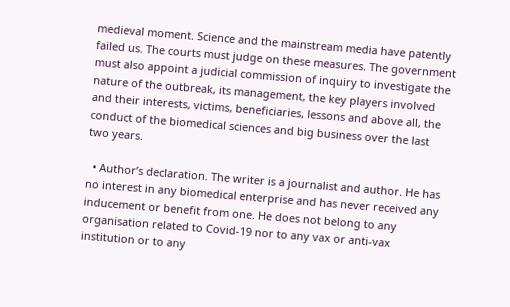medieval moment. Science and the mainstream media have patently failed us. The courts must judge on these measures. The government must also appoint a judicial commission of inquiry to investigate the nature of the outbreak, its management, the key players involved and their interests, victims, beneficiaries, lessons and above all, the conduct of the biomedical sciences and big business over the last two years.

  • Author’s declaration. The writer is a journalist and author. He has no interest in any biomedical enterprise and has never received any inducement or benefit from one. He does not belong to any organisation related to Covid-19 nor to any vax or anti-vax institution or to any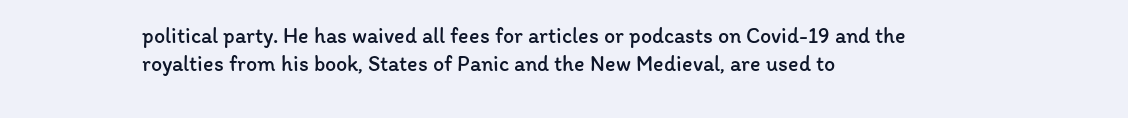political party. He has waived all fees for articles or podcasts on Covid-19 and the royalties from his book, States of Panic and the New Medieval, are used to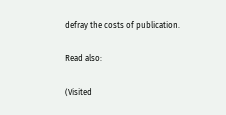defray the costs of publication.

Read also:

(Visited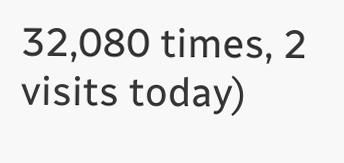32,080 times, 2 visits today)